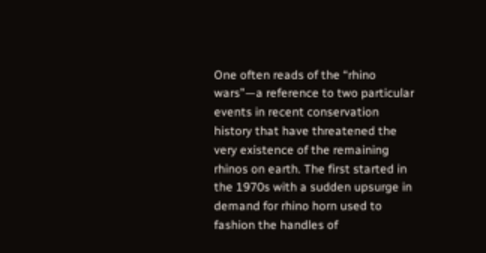One often reads of the “rhino wars”—a reference to two particular events in recent conservation history that have threatened the very existence of the remaining rhinos on earth. The first started in the 1970s with a sudden upsurge in demand for rhino horn used to fashion the handles of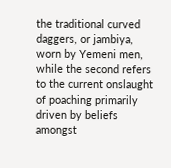the traditional curved daggers, or jambiya, worn by Yemeni men, while the second refers to the current onslaught of poaching primarily driven by beliefs amongst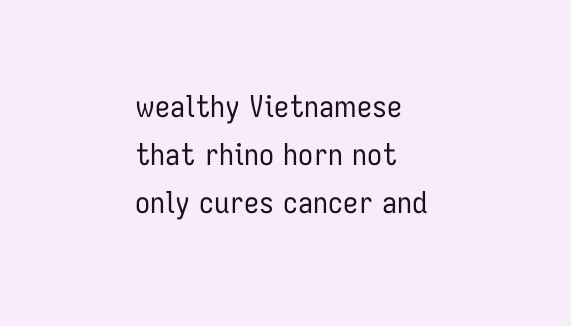wealthy Vietnamese that rhino horn not only cures cancer and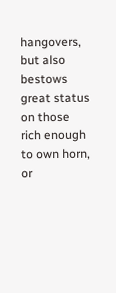hangovers, but also bestows great status on those rich enough to own horn, or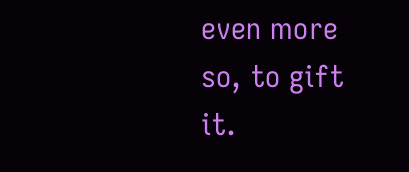even more so, to gift it.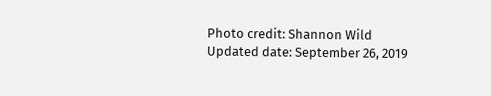Photo credit: Shannon Wild
Updated date: September 26, 2019